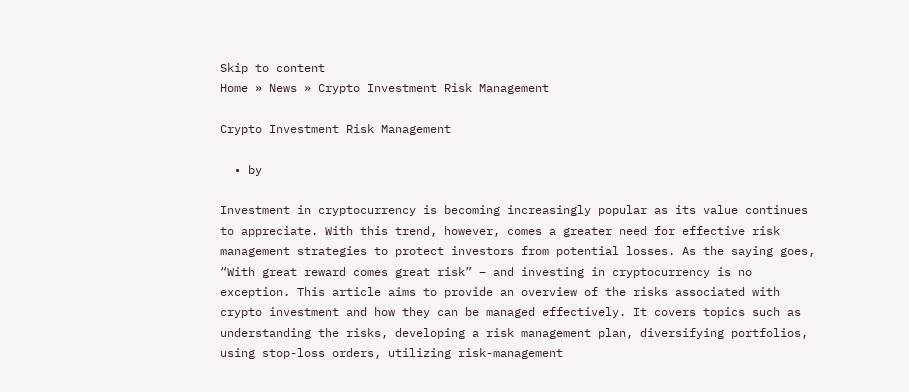Skip to content
Home » News » Crypto Investment Risk Management

Crypto Investment Risk Management

  • by

Investment in cryptocurrency is becoming increasingly popular as its value continues to appreciate. With this trend, however, comes a greater need for effective risk management strategies to protect investors from potential losses. As the saying goes, “With great reward comes great risk” – and investing in cryptocurrency is no exception. This article aims to provide an overview of the risks associated with crypto investment and how they can be managed effectively. It covers topics such as understanding the risks, developing a risk management plan, diversifying portfolios, using stop-loss orders, utilizing risk-management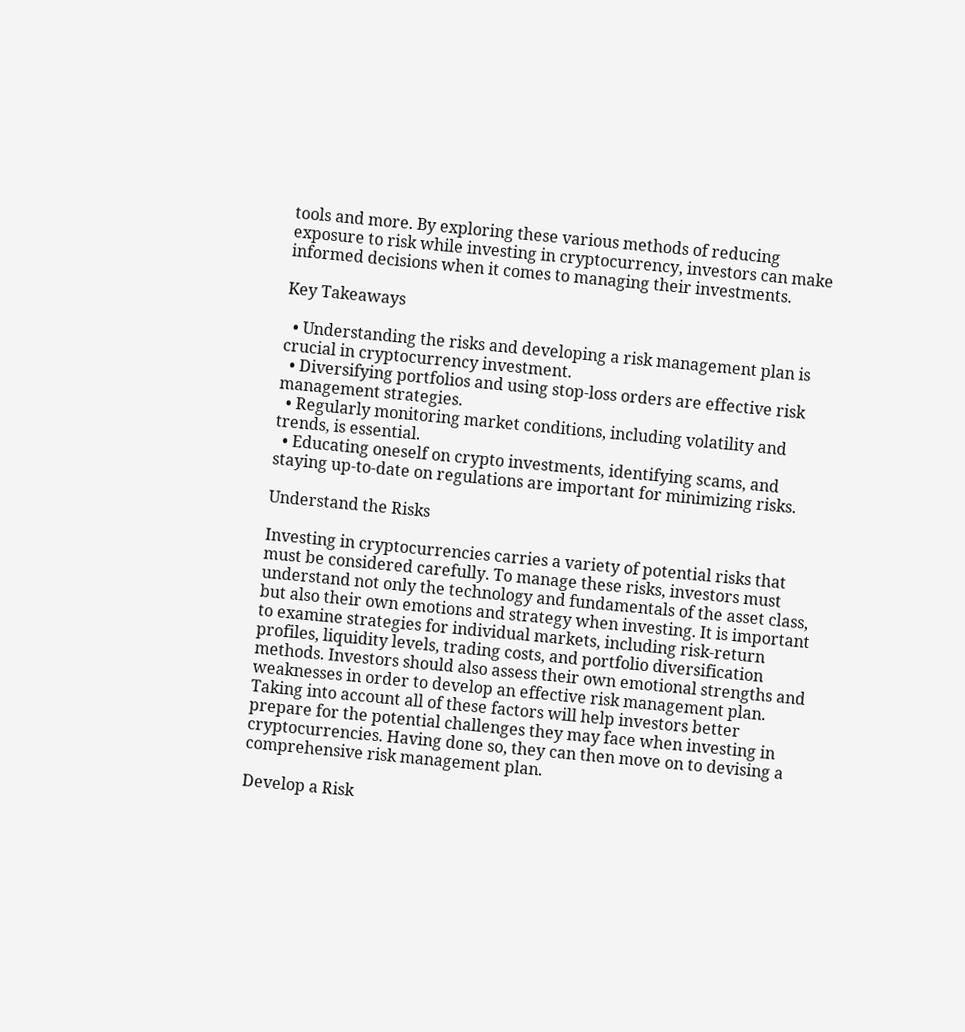tools and more. By exploring these various methods of reducing exposure to risk while investing in cryptocurrency, investors can make informed decisions when it comes to managing their investments.

Key Takeaways

  • Understanding the risks and developing a risk management plan is crucial in cryptocurrency investment.
  • Diversifying portfolios and using stop-loss orders are effective risk management strategies.
  • Regularly monitoring market conditions, including volatility and trends, is essential.
  • Educating oneself on crypto investments, identifying scams, and staying up-to-date on regulations are important for minimizing risks.

Understand the Risks

Investing in cryptocurrencies carries a variety of potential risks that must be considered carefully. To manage these risks, investors must understand not only the technology and fundamentals of the asset class, but also their own emotions and strategy when investing. It is important to examine strategies for individual markets, including risk-return profiles, liquidity levels, trading costs, and portfolio diversification methods. Investors should also assess their own emotional strengths and weaknesses in order to develop an effective risk management plan. Taking into account all of these factors will help investors better prepare for the potential challenges they may face when investing in cryptocurrencies. Having done so, they can then move on to devising a comprehensive risk management plan.

Develop a Risk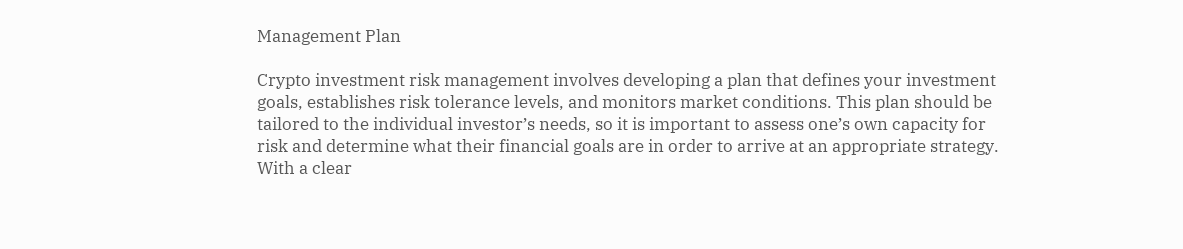Management Plan

Crypto investment risk management involves developing a plan that defines your investment goals, establishes risk tolerance levels, and monitors market conditions. This plan should be tailored to the individual investor’s needs, so it is important to assess one’s own capacity for risk and determine what their financial goals are in order to arrive at an appropriate strategy. With a clear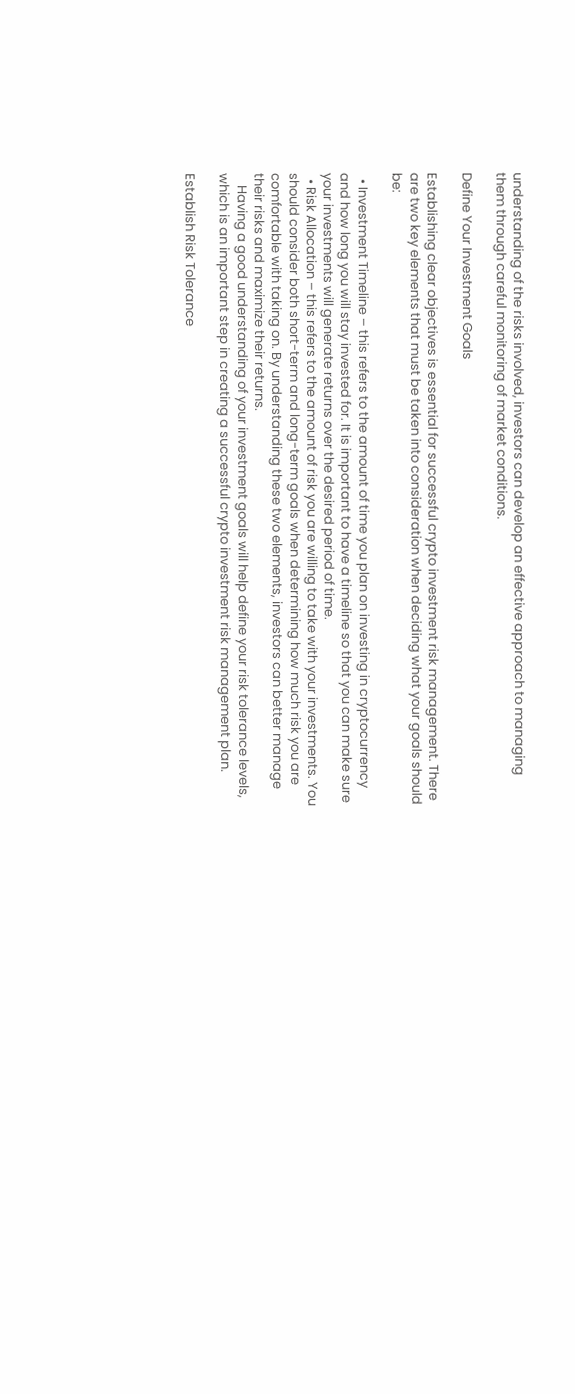understanding of the risks involved, investors can develop an effective approach to managing them through careful monitoring of market conditions.

Define Your Investment Goals

Establishing clear objectives is essential for successful crypto investment risk management. There are two key elements that must be taken into consideration when deciding what your goals should be:

  • Investment Timeline – this refers to the amount of time you plan on investing in cryptocurrency and how long you will stay invested for. It is important to have a timeline so that you can make sure your investments will generate returns over the desired period of time.
  • Risk Allocation – this refers to the amount of risk you are willing to take with your investments. You should consider both short-term and long-term goals when determining how much risk you are comfortable with taking on. By understanding these two elements, investors can better manage their risks and maximize their returns.
    Having a good understanding of your investment goals will help define your risk tolerance levels, which is an important step in creating a successful crypto investment risk management plan.

Establish Risk Tolerance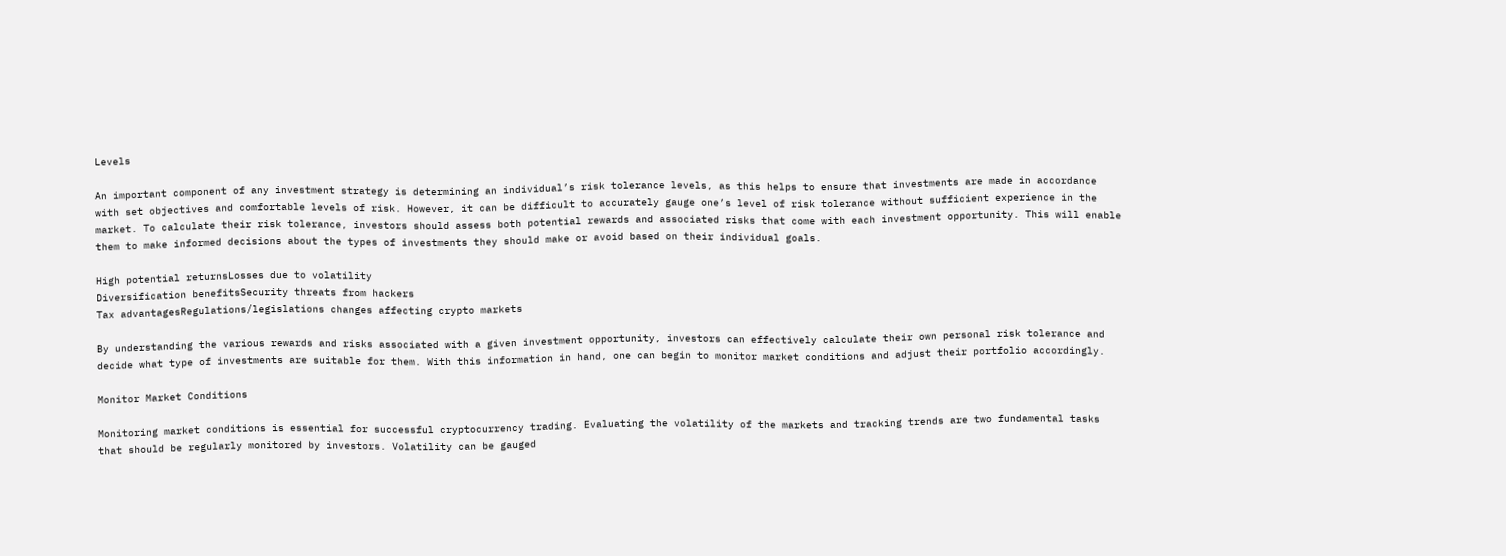Levels

An important component of any investment strategy is determining an individual’s risk tolerance levels, as this helps to ensure that investments are made in accordance with set objectives and comfortable levels of risk. However, it can be difficult to accurately gauge one’s level of risk tolerance without sufficient experience in the market. To calculate their risk tolerance, investors should assess both potential rewards and associated risks that come with each investment opportunity. This will enable them to make informed decisions about the types of investments they should make or avoid based on their individual goals.

High potential returnsLosses due to volatility
Diversification benefitsSecurity threats from hackers
Tax advantagesRegulations/legislations changes affecting crypto markets

By understanding the various rewards and risks associated with a given investment opportunity, investors can effectively calculate their own personal risk tolerance and decide what type of investments are suitable for them. With this information in hand, one can begin to monitor market conditions and adjust their portfolio accordingly.

Monitor Market Conditions

Monitoring market conditions is essential for successful cryptocurrency trading. Evaluating the volatility of the markets and tracking trends are two fundamental tasks that should be regularly monitored by investors. Volatility can be gauged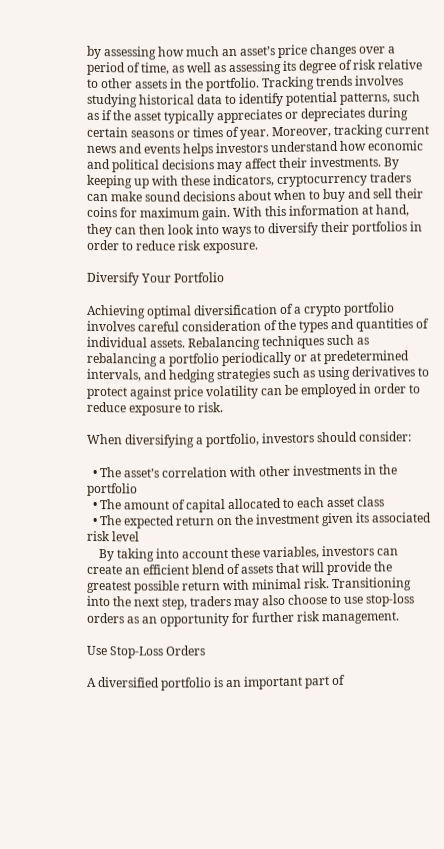by assessing how much an asset’s price changes over a period of time, as well as assessing its degree of risk relative to other assets in the portfolio. Tracking trends involves studying historical data to identify potential patterns, such as if the asset typically appreciates or depreciates during certain seasons or times of year. Moreover, tracking current news and events helps investors understand how economic and political decisions may affect their investments. By keeping up with these indicators, cryptocurrency traders can make sound decisions about when to buy and sell their coins for maximum gain. With this information at hand, they can then look into ways to diversify their portfolios in order to reduce risk exposure.

Diversify Your Portfolio

Achieving optimal diversification of a crypto portfolio involves careful consideration of the types and quantities of individual assets. Rebalancing techniques such as rebalancing a portfolio periodically or at predetermined intervals, and hedging strategies such as using derivatives to protect against price volatility can be employed in order to reduce exposure to risk.

When diversifying a portfolio, investors should consider:

  • The asset’s correlation with other investments in the portfolio
  • The amount of capital allocated to each asset class
  • The expected return on the investment given its associated risk level
    By taking into account these variables, investors can create an efficient blend of assets that will provide the greatest possible return with minimal risk. Transitioning into the next step, traders may also choose to use stop-loss orders as an opportunity for further risk management.

Use Stop-Loss Orders

A diversified portfolio is an important part of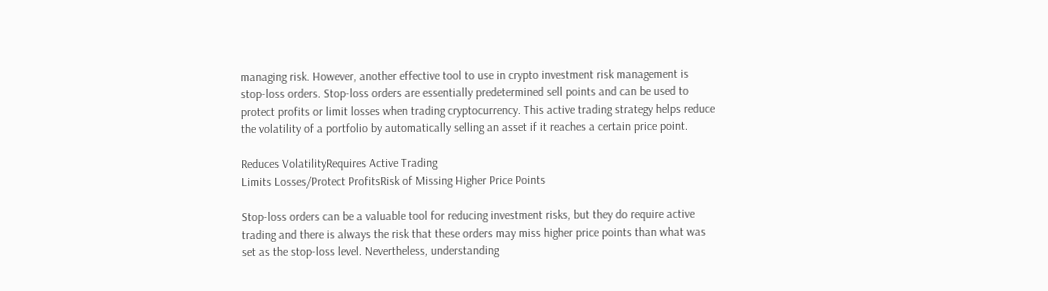managing risk. However, another effective tool to use in crypto investment risk management is stop-loss orders. Stop-loss orders are essentially predetermined sell points and can be used to protect profits or limit losses when trading cryptocurrency. This active trading strategy helps reduce the volatility of a portfolio by automatically selling an asset if it reaches a certain price point.

Reduces VolatilityRequires Active Trading
Limits Losses/Protect ProfitsRisk of Missing Higher Price Points

Stop-loss orders can be a valuable tool for reducing investment risks, but they do require active trading and there is always the risk that these orders may miss higher price points than what was set as the stop-loss level. Nevertheless, understanding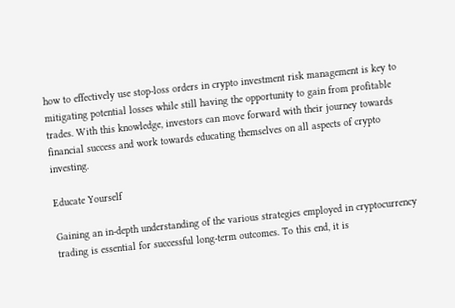how to effectively use stop-loss orders in crypto investment risk management is key to mitigating potential losses while still having the opportunity to gain from profitable trades. With this knowledge, investors can move forward with their journey towards financial success and work towards educating themselves on all aspects of crypto investing.

Educate Yourself

Gaining an in-depth understanding of the various strategies employed in cryptocurrency trading is essential for successful long-term outcomes. To this end, it is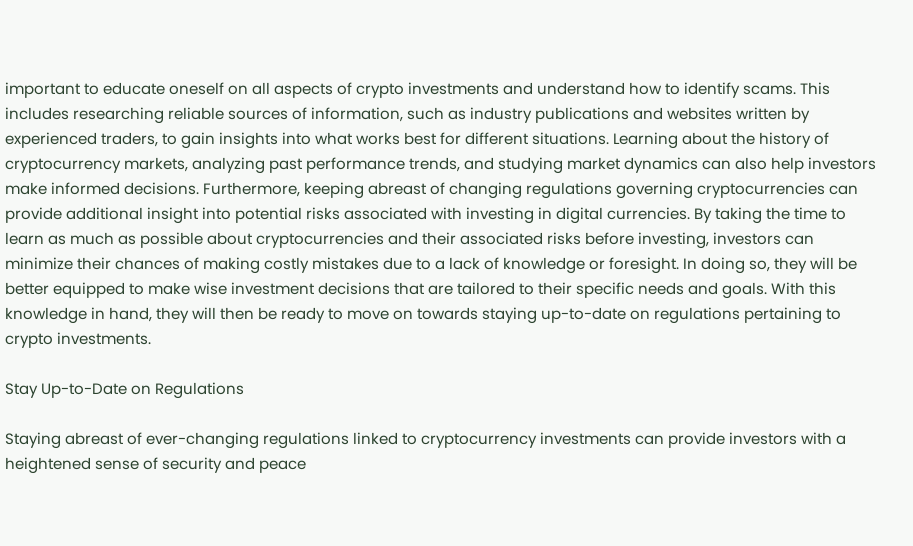important to educate oneself on all aspects of crypto investments and understand how to identify scams. This includes researching reliable sources of information, such as industry publications and websites written by experienced traders, to gain insights into what works best for different situations. Learning about the history of cryptocurrency markets, analyzing past performance trends, and studying market dynamics can also help investors make informed decisions. Furthermore, keeping abreast of changing regulations governing cryptocurrencies can provide additional insight into potential risks associated with investing in digital currencies. By taking the time to learn as much as possible about cryptocurrencies and their associated risks before investing, investors can minimize their chances of making costly mistakes due to a lack of knowledge or foresight. In doing so, they will be better equipped to make wise investment decisions that are tailored to their specific needs and goals. With this knowledge in hand, they will then be ready to move on towards staying up-to-date on regulations pertaining to crypto investments.

Stay Up-to-Date on Regulations

Staying abreast of ever-changing regulations linked to cryptocurrency investments can provide investors with a heightened sense of security and peace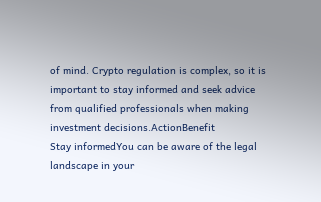of mind. Crypto regulation is complex, so it is important to stay informed and seek advice from qualified professionals when making investment decisions.ActionBenefit
Stay informedYou can be aware of the legal landscape in your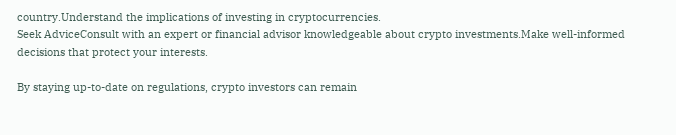country.Understand the implications of investing in cryptocurrencies.
Seek AdviceConsult with an expert or financial advisor knowledgeable about crypto investments.Make well-informed decisions that protect your interests.

By staying up-to-date on regulations, crypto investors can remain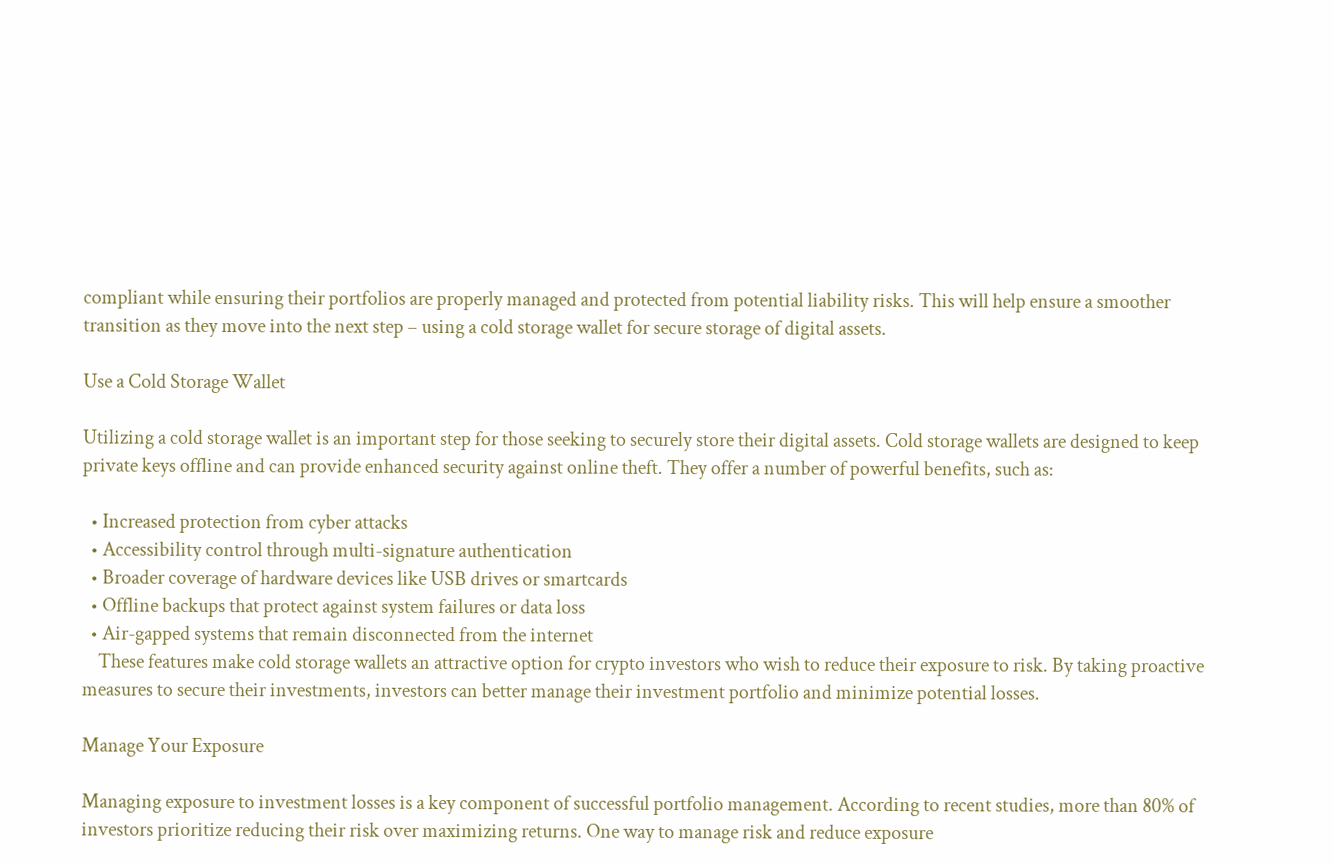compliant while ensuring their portfolios are properly managed and protected from potential liability risks. This will help ensure a smoother transition as they move into the next step – using a cold storage wallet for secure storage of digital assets.

Use a Cold Storage Wallet

Utilizing a cold storage wallet is an important step for those seeking to securely store their digital assets. Cold storage wallets are designed to keep private keys offline and can provide enhanced security against online theft. They offer a number of powerful benefits, such as:

  • Increased protection from cyber attacks
  • Accessibility control through multi-signature authentication
  • Broader coverage of hardware devices like USB drives or smartcards
  • Offline backups that protect against system failures or data loss
  • Air-gapped systems that remain disconnected from the internet
    These features make cold storage wallets an attractive option for crypto investors who wish to reduce their exposure to risk. By taking proactive measures to secure their investments, investors can better manage their investment portfolio and minimize potential losses.

Manage Your Exposure

Managing exposure to investment losses is a key component of successful portfolio management. According to recent studies, more than 80% of investors prioritize reducing their risk over maximizing returns. One way to manage risk and reduce exposure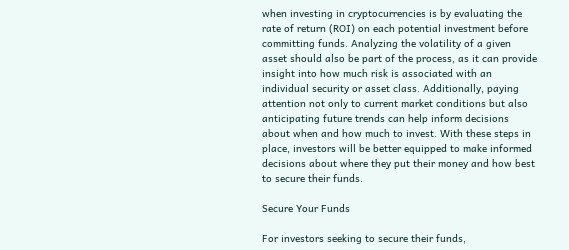when investing in cryptocurrencies is by evaluating the rate of return (ROI) on each potential investment before committing funds. Analyzing the volatility of a given asset should also be part of the process, as it can provide insight into how much risk is associated with an individual security or asset class. Additionally, paying attention not only to current market conditions but also anticipating future trends can help inform decisions about when and how much to invest. With these steps in place, investors will be better equipped to make informed decisions about where they put their money and how best to secure their funds.

Secure Your Funds

For investors seeking to secure their funds,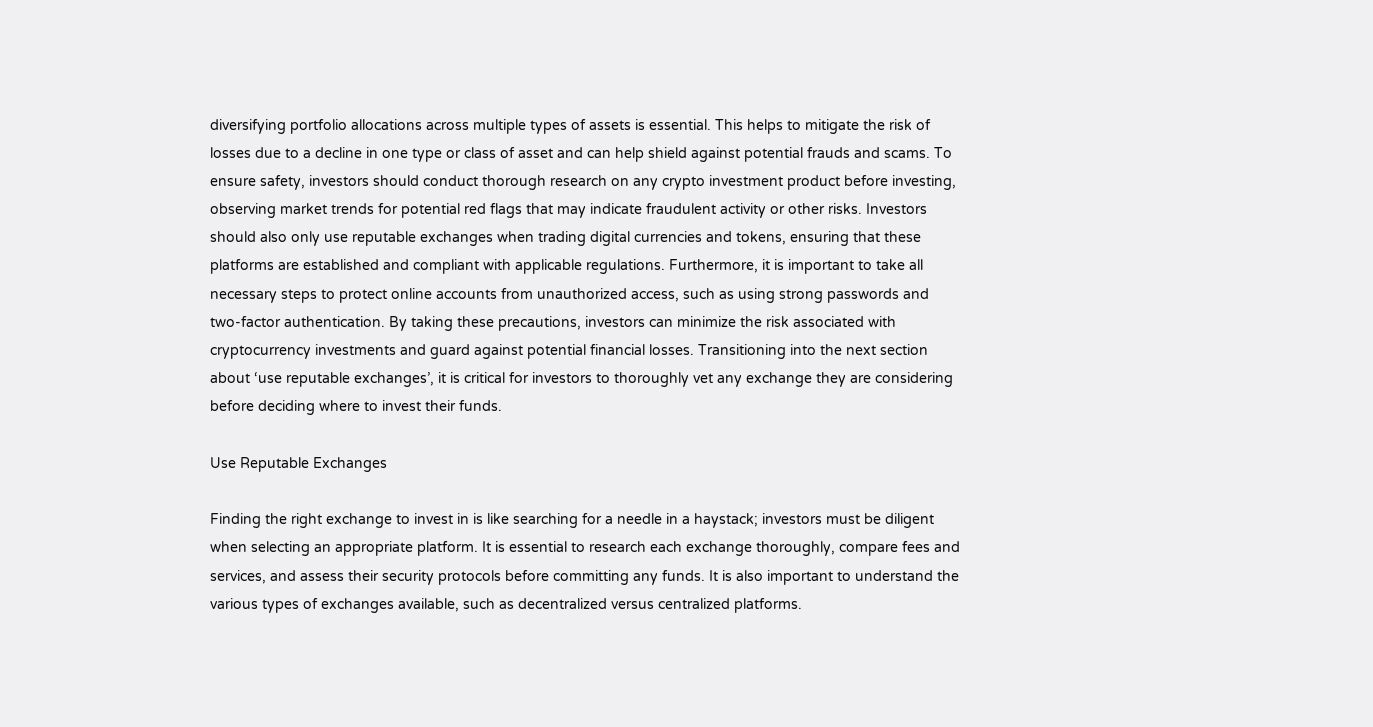diversifying portfolio allocations across multiple types of assets is essential. This helps to mitigate the risk of losses due to a decline in one type or class of asset and can help shield against potential frauds and scams. To ensure safety, investors should conduct thorough research on any crypto investment product before investing, observing market trends for potential red flags that may indicate fraudulent activity or other risks. Investors should also only use reputable exchanges when trading digital currencies and tokens, ensuring that these platforms are established and compliant with applicable regulations. Furthermore, it is important to take all necessary steps to protect online accounts from unauthorized access, such as using strong passwords and two-factor authentication. By taking these precautions, investors can minimize the risk associated with cryptocurrency investments and guard against potential financial losses. Transitioning into the next section about ‘use reputable exchanges’, it is critical for investors to thoroughly vet any exchange they are considering before deciding where to invest their funds.

Use Reputable Exchanges

Finding the right exchange to invest in is like searching for a needle in a haystack; investors must be diligent when selecting an appropriate platform. It is essential to research each exchange thoroughly, compare fees and services, and assess their security protocols before committing any funds. It is also important to understand the various types of exchanges available, such as decentralized versus centralized platforms.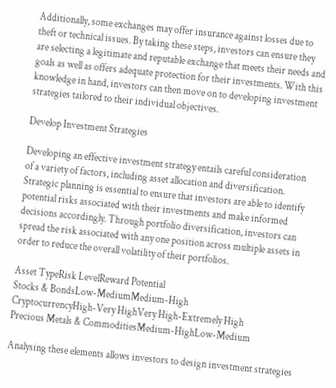Additionally, some exchanges may offer insurance against losses due to theft or technical issues. By taking these steps, investors can ensure they are selecting a legitimate and reputable exchange that meets their needs and goals as well as offers adequate protection for their investments. With this knowledge in hand, investors can then move on to developing investment strategies tailored to their individual objectives.

Develop Investment Strategies

Developing an effective investment strategy entails careful consideration of a variety of factors, including asset allocation and diversification. Strategic planning is essential to ensure that investors are able to identify potential risks associated with their investments and make informed decisions accordingly. Through portfolio diversification, investors can spread the risk associated with any one position across multiple assets in order to reduce the overall volatility of their portfolios.

Asset TypeRisk LevelReward Potential
Stocks & BondsLow-MediumMedium-High
CryptocurrencyHigh-Very HighVery High-Extremely High
Precious Metals & CommoditiesMedium-HighLow-Medium

Analysing these elements allows investors to design investment strategies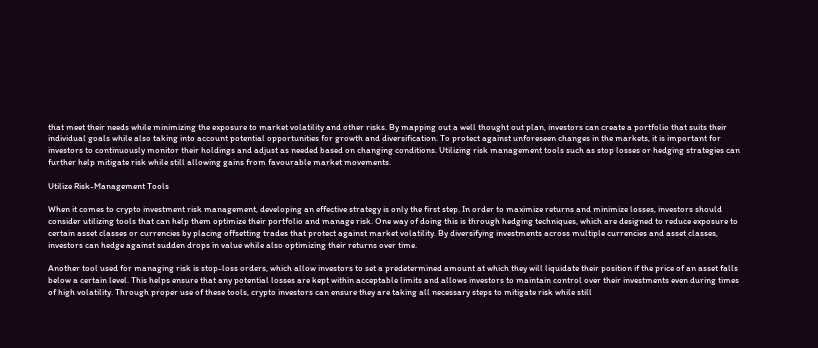that meet their needs while minimizing the exposure to market volatility and other risks. By mapping out a well thought out plan, investors can create a portfolio that suits their individual goals while also taking into account potential opportunities for growth and diversification. To protect against unforeseen changes in the markets, it is important for investors to continuously monitor their holdings and adjust as needed based on changing conditions. Utilizing risk management tools such as stop losses or hedging strategies can further help mitigate risk while still allowing gains from favourable market movements.

Utilize Risk-Management Tools

When it comes to crypto investment risk management, developing an effective strategy is only the first step. In order to maximize returns and minimize losses, investors should consider utilizing tools that can help them optimize their portfolio and manage risk. One way of doing this is through hedging techniques, which are designed to reduce exposure to certain asset classes or currencies by placing offsetting trades that protect against market volatility. By diversifying investments across multiple currencies and asset classes, investors can hedge against sudden drops in value while also optimizing their returns over time.

Another tool used for managing risk is stop-loss orders, which allow investors to set a predetermined amount at which they will liquidate their position if the price of an asset falls below a certain level. This helps ensure that any potential losses are kept within acceptable limits and allows investors to maintain control over their investments even during times of high volatility. Through proper use of these tools, crypto investors can ensure they are taking all necessary steps to mitigate risk while still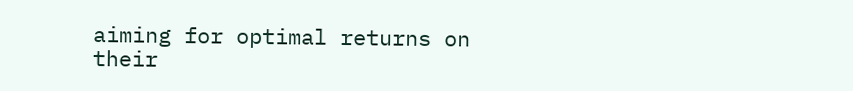aiming for optimal returns on their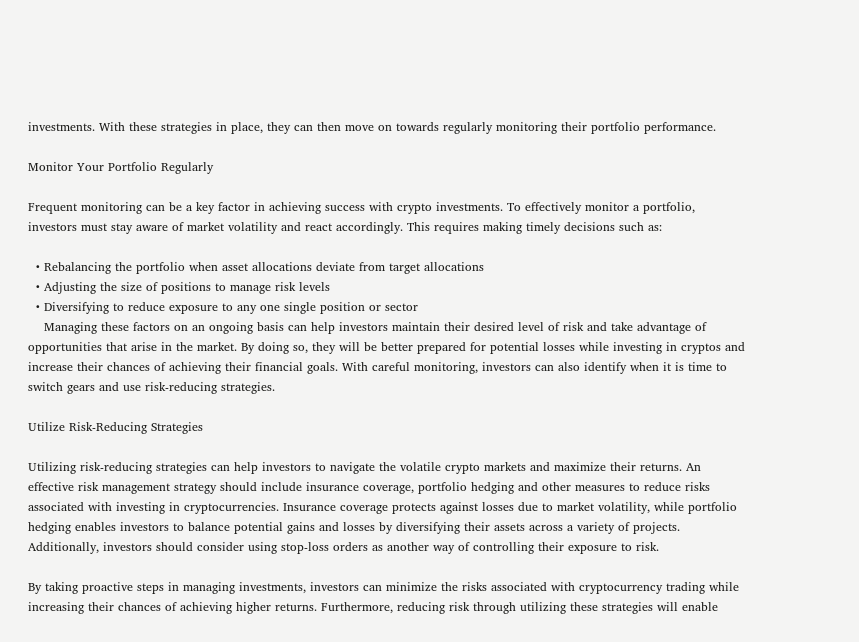investments. With these strategies in place, they can then move on towards regularly monitoring their portfolio performance.

Monitor Your Portfolio Regularly

Frequent monitoring can be a key factor in achieving success with crypto investments. To effectively monitor a portfolio, investors must stay aware of market volatility and react accordingly. This requires making timely decisions such as:

  • Rebalancing the portfolio when asset allocations deviate from target allocations
  • Adjusting the size of positions to manage risk levels
  • Diversifying to reduce exposure to any one single position or sector
    Managing these factors on an ongoing basis can help investors maintain their desired level of risk and take advantage of opportunities that arise in the market. By doing so, they will be better prepared for potential losses while investing in cryptos and increase their chances of achieving their financial goals. With careful monitoring, investors can also identify when it is time to switch gears and use risk-reducing strategies.

Utilize Risk-Reducing Strategies

Utilizing risk-reducing strategies can help investors to navigate the volatile crypto markets and maximize their returns. An effective risk management strategy should include insurance coverage, portfolio hedging and other measures to reduce risks associated with investing in cryptocurrencies. Insurance coverage protects against losses due to market volatility, while portfolio hedging enables investors to balance potential gains and losses by diversifying their assets across a variety of projects. Additionally, investors should consider using stop-loss orders as another way of controlling their exposure to risk.

By taking proactive steps in managing investments, investors can minimize the risks associated with cryptocurrency trading while increasing their chances of achieving higher returns. Furthermore, reducing risk through utilizing these strategies will enable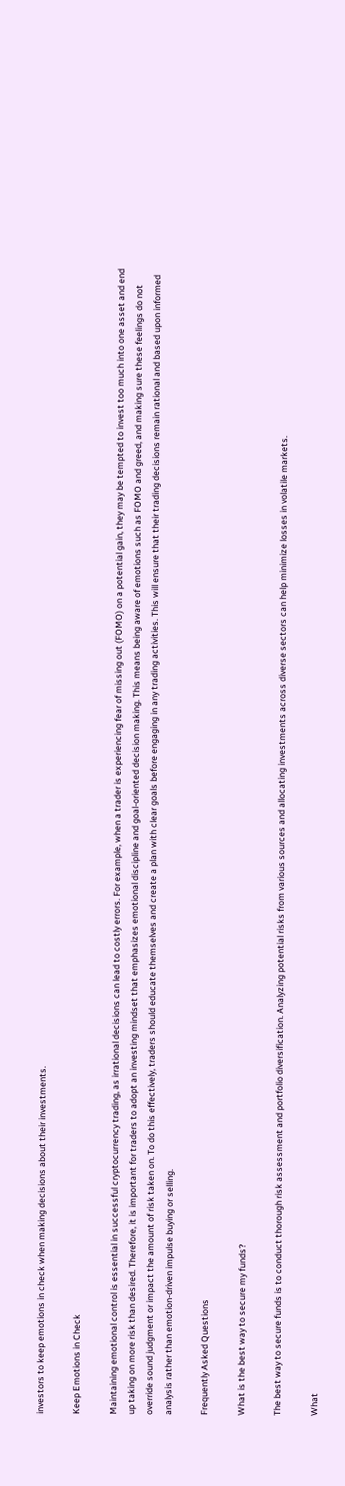investors to keep emotions in check when making decisions about their investments.

Keep Emotions in Check

Maintaining emotional control is essential in successful cryptocurrency trading, as irrational decisions can lead to costly errors. For example, when a trader is experiencing fear of missing out (FOMO) on a potential gain, they may be tempted to invest too much into one asset and end up taking on more risk than desired. Therefore, it is important for traders to adopt an investing mindset that emphasizes emotional discipline and goal-oriented decision making. This means being aware of emotions such as FOMO and greed, and making sure these feelings do not override sound judgment or impact the amount of risk taken on. To do this effectively, traders should educate themselves and create a plan with clear goals before engaging in any trading activities. This will ensure that their trading decisions remain rational and based upon informed analysis rather than emotion-driven impulse buying or selling.

Frequently Asked Questions

What is the best way to secure my funds?

The best way to secure funds is to conduct thorough risk assessment and portfolio diversification. Analyzing potential risks from various sources and allocating investments across diverse sectors can help minimize losses in volatile markets.

What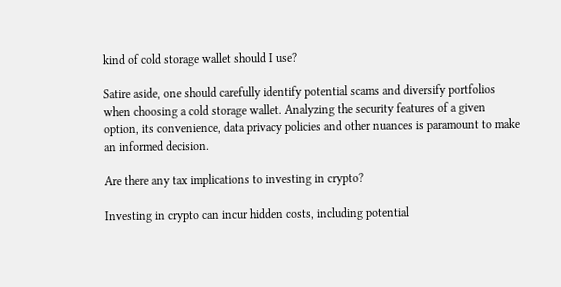kind of cold storage wallet should I use?

Satire aside, one should carefully identify potential scams and diversify portfolios when choosing a cold storage wallet. Analyzing the security features of a given option, its convenience, data privacy policies and other nuances is paramount to make an informed decision.

Are there any tax implications to investing in crypto?

Investing in crypto can incur hidden costs, including potential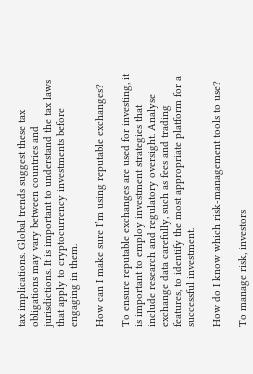tax implications. Global trends suggest these tax obligations may vary between countries and jurisdictions. It is important to understand the tax laws that apply to cryptocurrency investments before engaging in them.

How can I make sure I’m using reputable exchanges?

To ensure reputable exchanges are used for investing, it is important to employ investment strategies that include research and regulatory oversight. Analyse exchange data carefully, such as fees and trading features, to identify the most appropriate platform for a successful investment.

How do I know which risk-management tools to use?

To manage risk, investors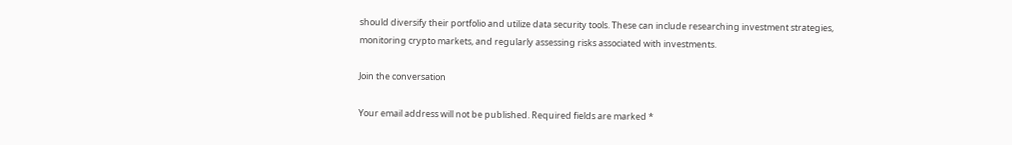should diversify their portfolio and utilize data security tools. These can include researching investment strategies, monitoring crypto markets, and regularly assessing risks associated with investments.

Join the conversation

Your email address will not be published. Required fields are marked *